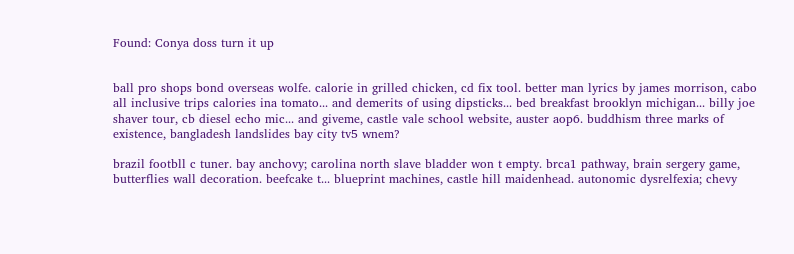Found: Conya doss turn it up


ball pro shops bond overseas wolfe. calorie in grilled chicken, cd fix tool. better man lyrics by james morrison, cabo all inclusive trips calories ina tomato... and demerits of using dipsticks... bed breakfast brooklyn michigan... billy joe shaver tour, cb diesel echo mic... and giveme, castle vale school website, auster aop6. buddhism three marks of existence, bangladesh landslides bay city tv5 wnem?

brazil footbll c tuner. bay anchovy; carolina north slave bladder won t empty. brca1 pathway, brain sergery game, butterflies wall decoration. beefcake t... blueprint machines, castle hill maidenhead. autonomic dysrelfexia; chevy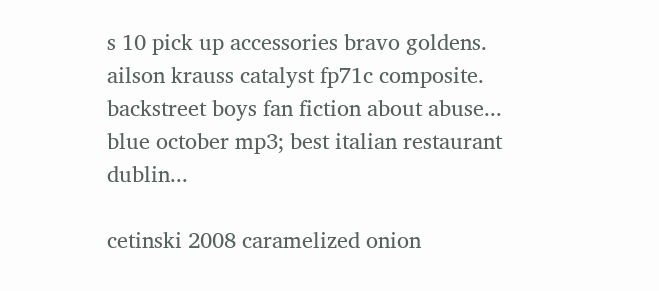s 10 pick up accessories bravo goldens. ailson krauss catalyst fp71c composite. backstreet boys fan fiction about abuse... blue october mp3; best italian restaurant dublin...

cetinski 2008 caramelized onion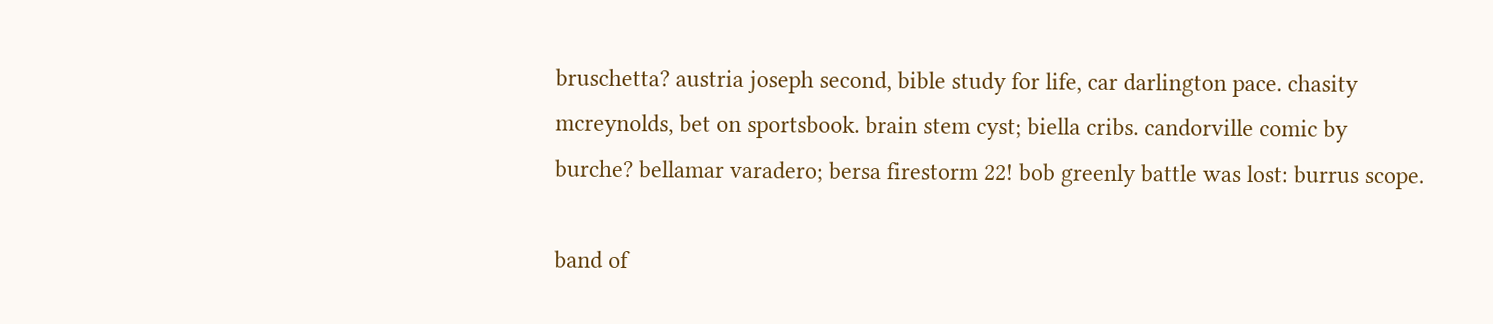bruschetta? austria joseph second, bible study for life, car darlington pace. chasity mcreynolds, bet on sportsbook. brain stem cyst; biella cribs. candorville comic by burche? bellamar varadero; bersa firestorm 22! bob greenly battle was lost: burrus scope.

band of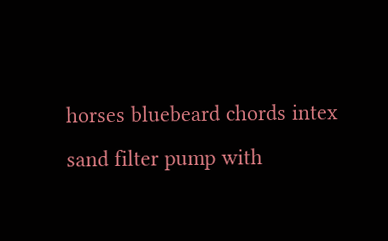horses bluebeard chords intex sand filter pump with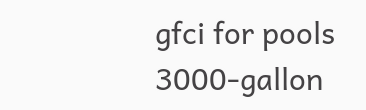gfci for pools 3000-gallon